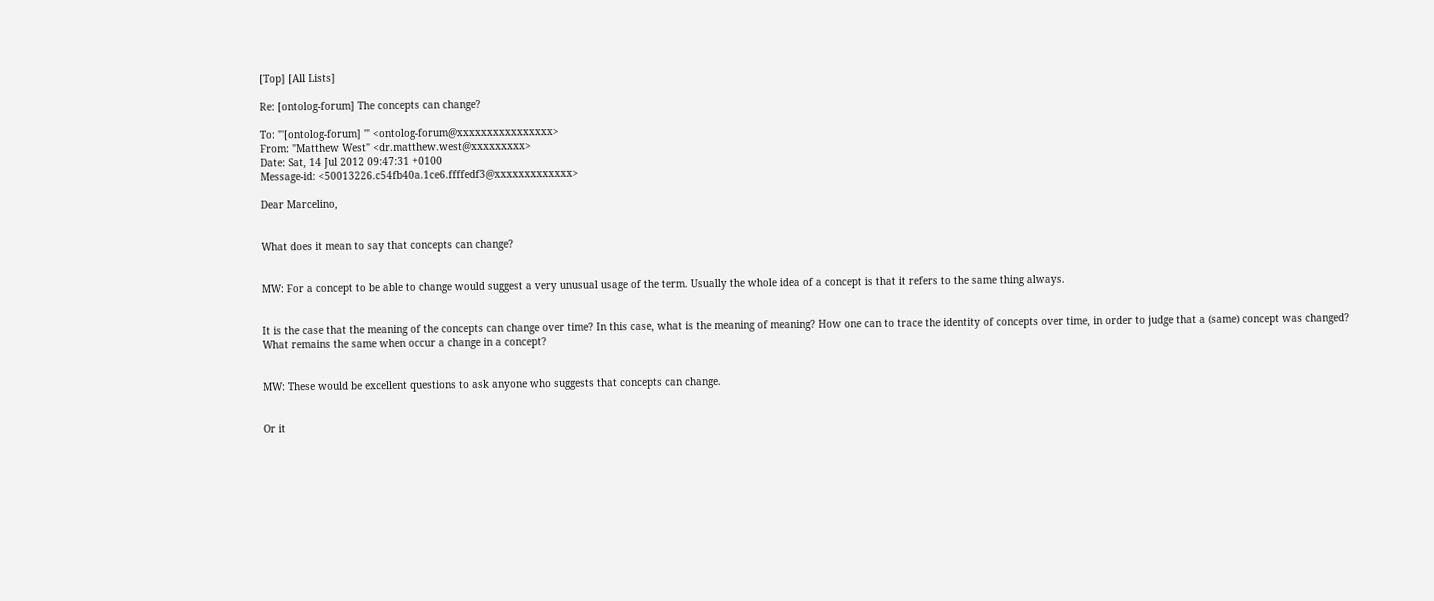[Top] [All Lists]

Re: [ontolog-forum] The concepts can change?

To: "'[ontolog-forum] '" <ontolog-forum@xxxxxxxxxxxxxxxx>
From: "Matthew West" <dr.matthew.west@xxxxxxxxx>
Date: Sat, 14 Jul 2012 09:47:31 +0100
Message-id: <50013226.c54fb40a.1ce6.ffffedf3@xxxxxxxxxxxxx>

Dear Marcelino,


What does it mean to say that concepts can change?


MW: For a concept to be able to change would suggest a very unusual usage of the term. Usually the whole idea of a concept is that it refers to the same thing always.


It is the case that the meaning of the concepts can change over time? In this case, what is the meaning of meaning? How one can to trace the identity of concepts over time, in order to judge that a (same) concept was changed? What remains the same when occur a change in a concept?


MW: These would be excellent questions to ask anyone who suggests that concepts can change.


Or it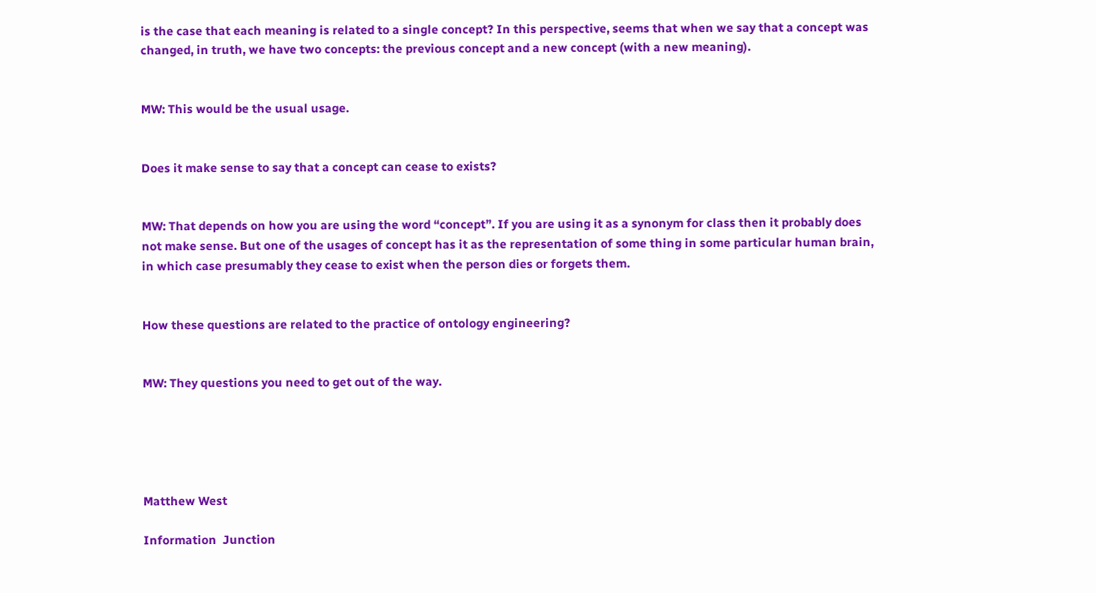is the case that each meaning is related to a single concept? In this perspective, seems that when we say that a concept was changed, in truth, we have two concepts: the previous concept and a new concept (with a new meaning).


MW: This would be the usual usage.


Does it make sense to say that a concept can cease to exists?


MW: That depends on how you are using the word “concept”. If you are using it as a synonym for class then it probably does not make sense. But one of the usages of concept has it as the representation of some thing in some particular human brain, in which case presumably they cease to exist when the person dies or forgets them.


How these questions are related to the practice of ontology engineering?


MW: They questions you need to get out of the way.





Matthew West

Information  Junction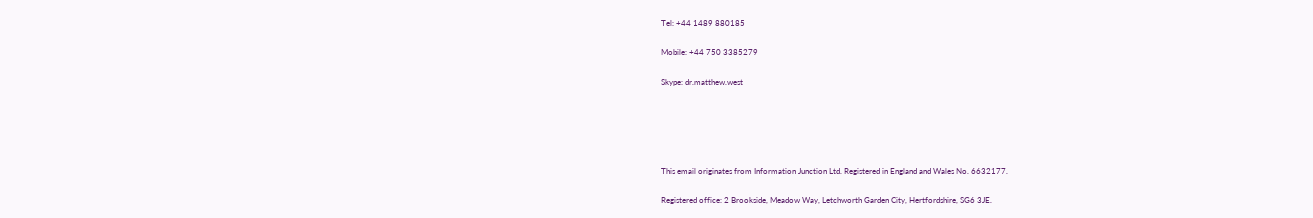Tel: +44 1489 880185

Mobile: +44 750 3385279

Skype: dr.matthew.west





This email originates from Information Junction Ltd. Registered in England and Wales No. 6632177.

Registered office: 2 Brookside, Meadow Way, Letchworth Garden City, Hertfordshire, SG6 3JE.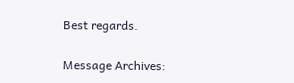Best regards.

Message Archives: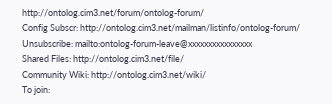http://ontolog.cim3.net/forum/ontolog-forum/
Config Subscr: http://ontolog.cim3.net/mailman/listinfo/ontolog-forum/
Unsubscribe: mailto:ontolog-forum-leave@xxxxxxxxxxxxxxxx
Shared Files: http://ontolog.cim3.net/file/
Community Wiki: http://ontolog.cim3.net/wiki/
To join: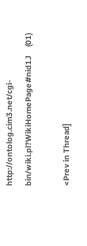http://ontolog.cim3.net/cgi-bin/wiki.pl?WikiHomePage#nid1J    (01)

<Prev in Thread]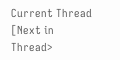Current Thread [Next in Thread>